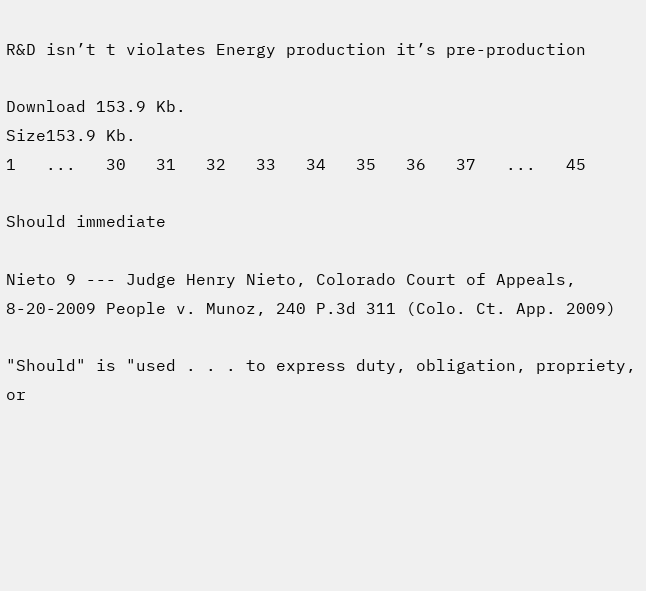R&D isn’t t violates Energy production it’s pre-production

Download 153.9 Kb.
Size153.9 Kb.
1   ...   30   31   32   33   34   35   36   37   ...   45

Should immediate

Nieto 9 --- Judge Henry Nieto, Colorado Court of Appeals, 8-20-2009 People v. Munoz, 240 P.3d 311 (Colo. Ct. App. 2009)

"Should" is "used . . . to express duty, obligation, propriety, or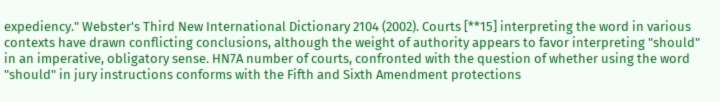expediency." Webster's Third New International Dictionary 2104 (2002). Courts [**15] interpreting the word in various contexts have drawn conflicting conclusions, although the weight of authority appears to favor interpreting "should" in an imperative, obligatory sense. HN7A number of courts, confronted with the question of whether using the word "should" in jury instructions conforms with the Fifth and Sixth Amendment protections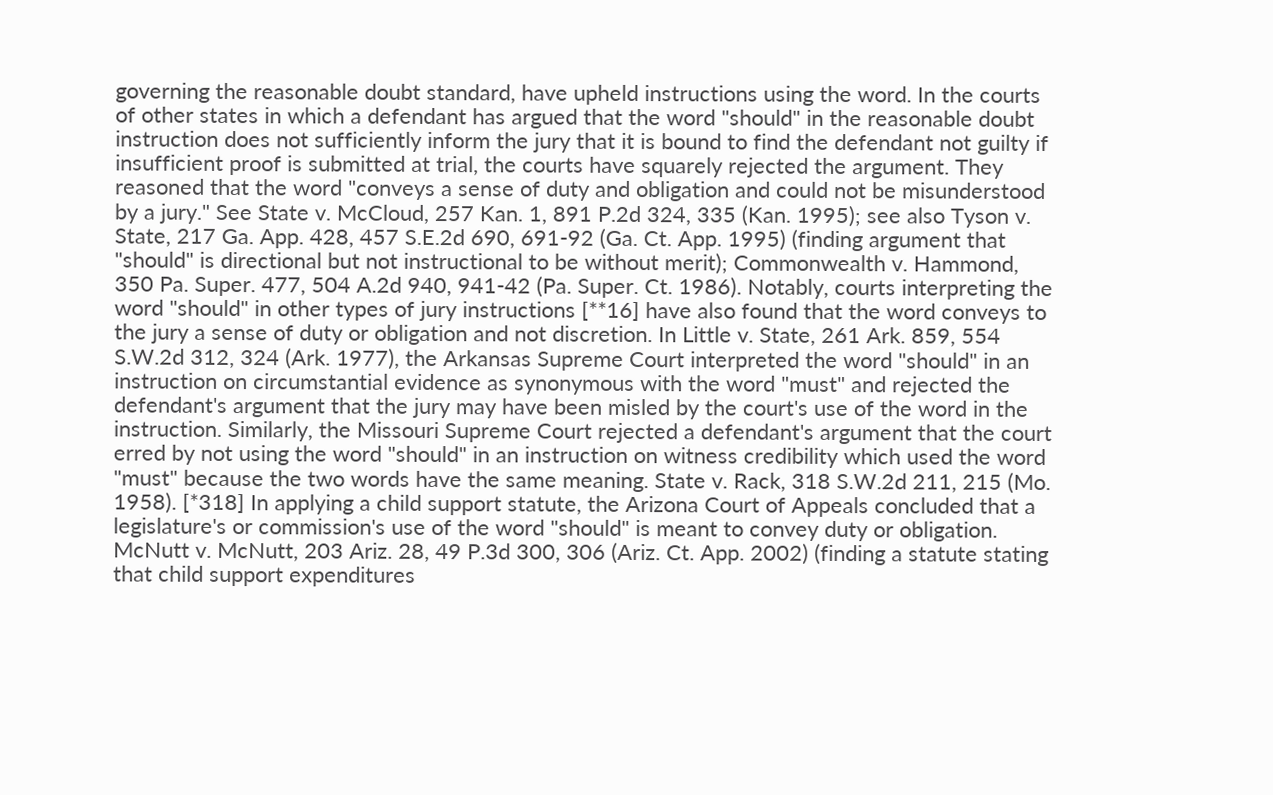governing the reasonable doubt standard, have upheld instructions using the word. In the courts of other states in which a defendant has argued that the word "should" in the reasonable doubt instruction does not sufficiently inform the jury that it is bound to find the defendant not guilty if insufficient proof is submitted at trial, the courts have squarely rejected the argument. They reasoned that the word "conveys a sense of duty and obligation and could not be misunderstood by a jury." See State v. McCloud, 257 Kan. 1, 891 P.2d 324, 335 (Kan. 1995); see also Tyson v. State, 217 Ga. App. 428, 457 S.E.2d 690, 691-92 (Ga. Ct. App. 1995) (finding argument that "should" is directional but not instructional to be without merit); Commonwealth v. Hammond, 350 Pa. Super. 477, 504 A.2d 940, 941-42 (Pa. Super. Ct. 1986). Notably, courts interpreting the word "should" in other types of jury instructions [**16] have also found that the word conveys to the jury a sense of duty or obligation and not discretion. In Little v. State, 261 Ark. 859, 554 S.W.2d 312, 324 (Ark. 1977), the Arkansas Supreme Court interpreted the word "should" in an instruction on circumstantial evidence as synonymous with the word "must" and rejected the defendant's argument that the jury may have been misled by the court's use of the word in the instruction. Similarly, the Missouri Supreme Court rejected a defendant's argument that the court erred by not using the word "should" in an instruction on witness credibility which used the word "must" because the two words have the same meaning. State v. Rack, 318 S.W.2d 211, 215 (Mo. 1958). [*318] In applying a child support statute, the Arizona Court of Appeals concluded that a legislature's or commission's use of the word "should" is meant to convey duty or obligation. McNutt v. McNutt, 203 Ariz. 28, 49 P.3d 300, 306 (Ariz. Ct. App. 2002) (finding a statute stating that child support expenditures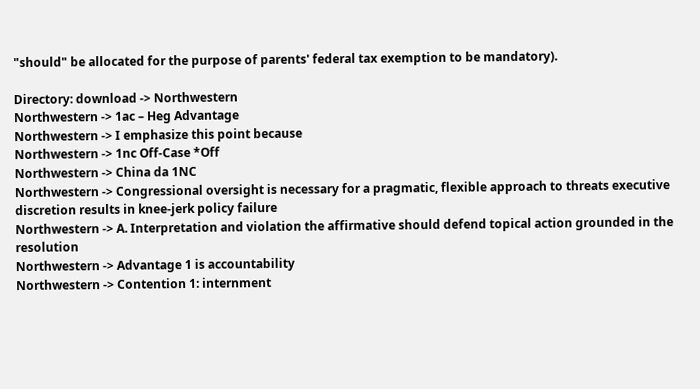"should" be allocated for the purpose of parents' federal tax exemption to be mandatory).

Directory: download -> Northwestern
Northwestern -> 1ac – Heg Advantage
Northwestern -> I emphasize this point because
Northwestern -> 1nc Off-Case *Off
Northwestern -> China da 1NC
Northwestern -> Congressional oversight is necessary for a pragmatic, flexible approach to threats executive discretion results in knee-jerk policy failure
Northwestern -> A. Interpretation and violation the affirmative should defend topical action grounded in the resolution
Northwestern -> Advantage 1 is accountability
Northwestern -> Contention 1: internment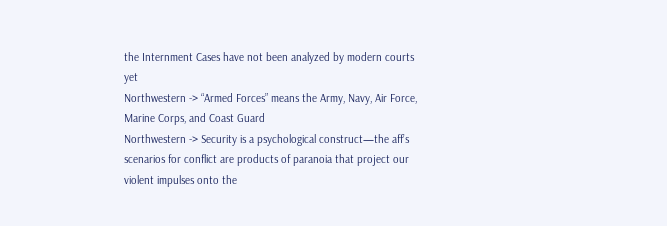the Internment Cases have not been analyzed by modern courts yet
Northwestern -> “Armed Forces” means the Army, Navy, Air Force, Marine Corps, and Coast Guard
Northwestern -> Security is a psychological construct—the aff’s scenarios for conflict are products of paranoia that project our violent impulses onto the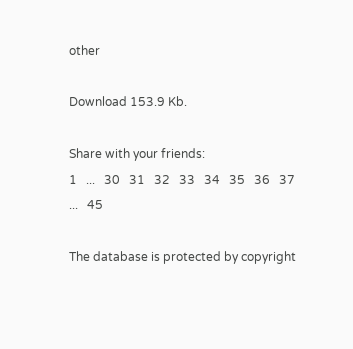other

Download 153.9 Kb.

Share with your friends:
1   ...   30   31   32   33   34   35   36   37   ...   45

The database is protected by copyright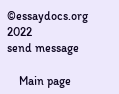©essaydocs.org 2022
send message

    Main page